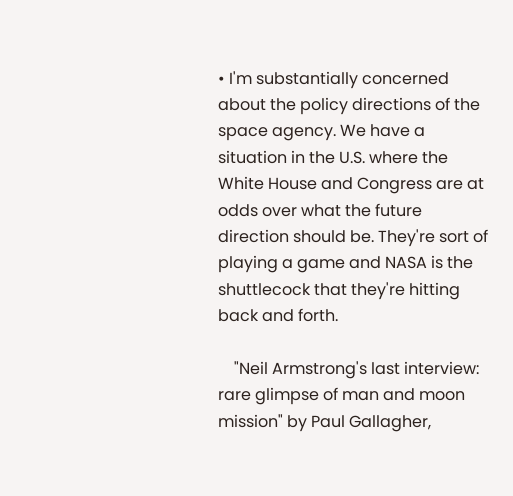• I'm substantially concerned about the policy directions of the space agency. We have a situation in the U.S. where the White House and Congress are at odds over what the future direction should be. They're sort of playing a game and NASA is the shuttlecock that they're hitting back and forth.

    "Neil Armstrong's last interview: rare glimpse of man and moon mission" by Paul Gallagher,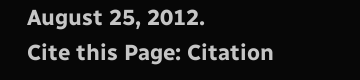August 25, 2012.
Cite this Page: Citation